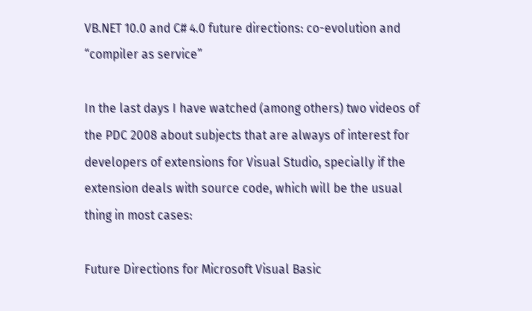VB.NET 10.0 and C# 4.0 future directions: co-evolution and “compiler as service”

In the last days I have watched (among others) two videos of the PDC 2008 about subjects that are always of interest for developers of extensions for Visual Studio, specially if the extension deals with source code, which will be the usual thing in most cases:

Future Directions for Microsoft Visual Basic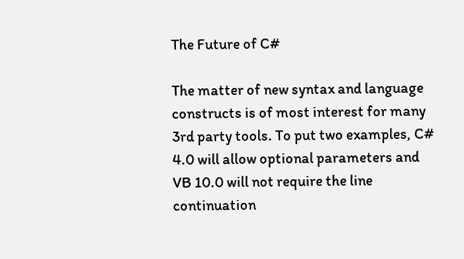The Future of C#

The matter of new syntax and language constructs is of most interest for many 3rd party tools. To put two examples, C# 4.0 will allow optional parameters and VB 10.0 will not require the line continuation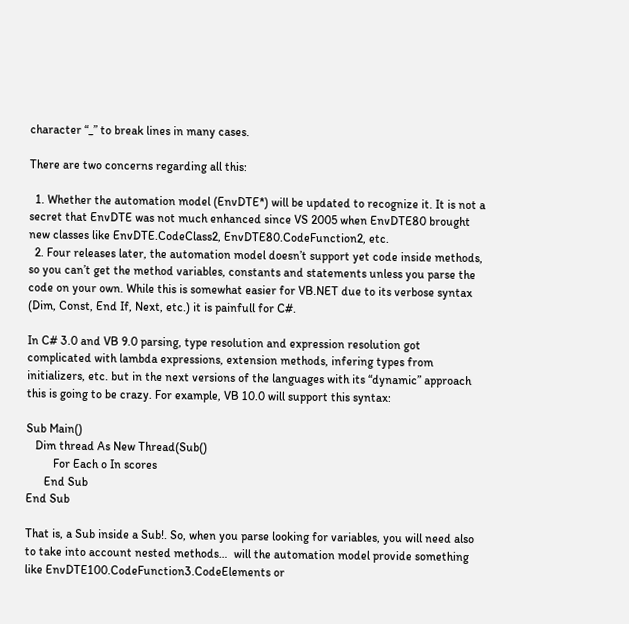character “_” to break lines in many cases.

There are two concerns regarding all this:

  1. Whether the automation model (EnvDTE*) will be updated to recognize it. It is not a secret that EnvDTE was not much enhanced since VS 2005 when EnvDTE80 brought new classes like EnvDTE.CodeClass2, EnvDTE80.CodeFunction2, etc.
  2. Four releases later, the automation model doesn’t support yet code inside methods, so you can’t get the method variables, constants and statements unless you parse the code on your own. While this is somewhat easier for VB.NET due to its verbose syntax (Dim, Const, End If, Next, etc.) it is painfull for C#.

In C# 3.0 and VB 9.0 parsing, type resolution and expression resolution got complicated with lambda expressions, extension methods, infering types from initializers, etc. but in the next versions of the languages with its “dynamic” approach this is going to be crazy. For example, VB 10.0 will support this syntax:

Sub Main()
   Dim thread As New Thread(Sub()
         For Each o In scores
      End Sub
End Sub

That is, a Sub inside a Sub!. So, when you parse looking for variables, you will need also to take into account nested methods…  will the automation model provide something like EnvDTE100.CodeFunction3.CodeElements or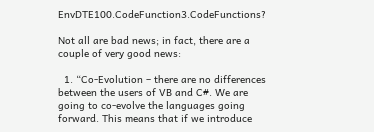EnvDTE100.CodeFunction3.CodeFunctions?

Not all are bad news; in fact, there are a couple of very good news:

  1. “Co-Evolution – there are no differences between the users of VB and C#. We are going to co-evolve the languages going forward. This means that if we introduce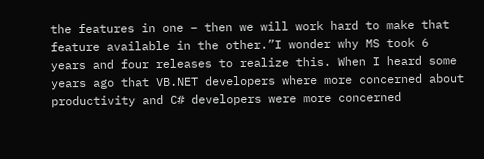the features in one – then we will work hard to make that feature available in the other.”I wonder why MS took 6 years and four releases to realize this. When I heard some years ago that VB.NET developers where more concerned about productivity and C# developers were more concerned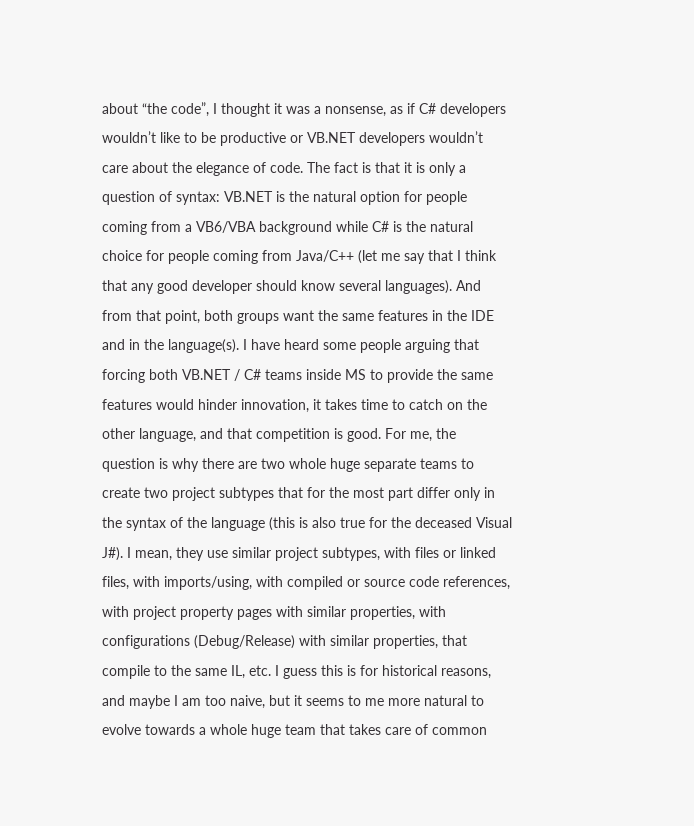about “the code”, I thought it was a nonsense, as if C# developers wouldn’t like to be productive or VB.NET developers wouldn’t care about the elegance of code. The fact is that it is only a question of syntax: VB.NET is the natural option for people coming from a VB6/VBA background while C# is the natural choice for people coming from Java/C++ (let me say that I think that any good developer should know several languages). And from that point, both groups want the same features in the IDE and in the language(s). I have heard some people arguing that forcing both VB.NET / C# teams inside MS to provide the same features would hinder innovation, it takes time to catch on the other language, and that competition is good. For me, the question is why there are two whole huge separate teams to create two project subtypes that for the most part differ only in the syntax of the language (this is also true for the deceased Visual J#). I mean, they use similar project subtypes, with files or linked files, with imports/using, with compiled or source code references, with project property pages with similar properties, with configurations (Debug/Release) with similar properties, that compile to the same IL, etc. I guess this is for historical reasons, and maybe I am too naive, but it seems to me more natural to evolve towards a whole huge team that takes care of common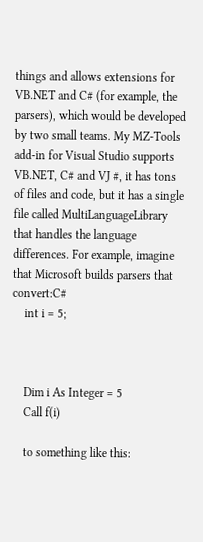things and allows extensions for VB.NET and C# (for example, the parsers), which would be developed by two small teams. My MZ-Tools add-in for Visual Studio supports VB.NET, C# and VJ #, it has tons of files and code, but it has a single file called MultiLanguageLibrary that handles the language differences. For example, imagine that Microsoft builds parsers that convert:C#
    int i = 5;



    Dim i As Integer = 5
    Call f(i)

    to something like this: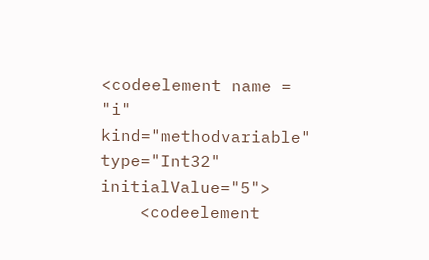<codeelement name = "i" kind="methodvariable" type="Int32" initialValue="5">
    <codeelement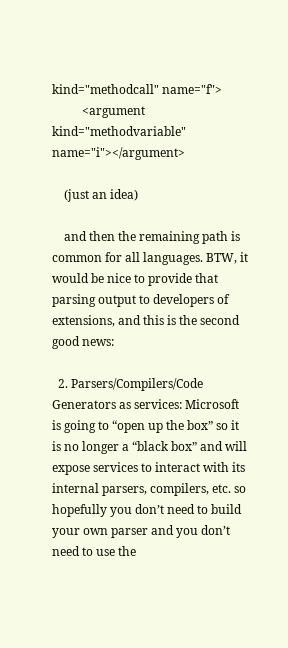kind="methodcall" name="f">
          <argument kind="methodvariable" name="i"></argument>

    (just an idea)

    and then the remaining path is common for all languages. BTW, it would be nice to provide that parsing output to developers of extensions, and this is the second good news:

  2. Parsers/Compilers/Code Generators as services: Microsoft is going to “open up the box” so it is no longer a “black box” and will expose services to interact with its internal parsers, compilers, etc. so hopefully you don’t need to build your own parser and you don’t need to use the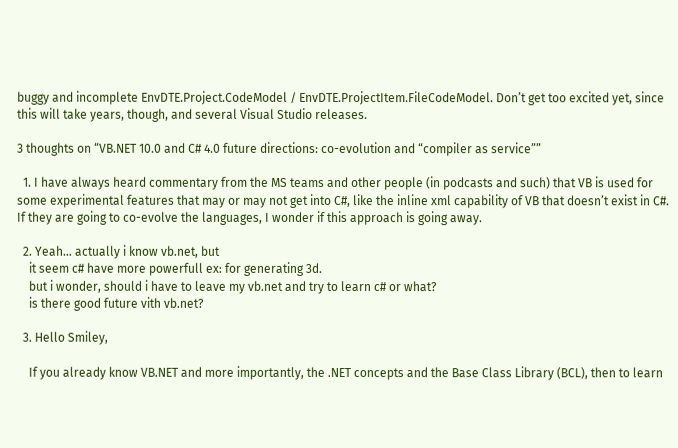buggy and incomplete EnvDTE.Project.CodeModel / EnvDTE.ProjectItem.FileCodeModel. Don’t get too excited yet, since this will take years, though, and several Visual Studio releases.

3 thoughts on “VB.NET 10.0 and C# 4.0 future directions: co-evolution and “compiler as service””

  1. I have always heard commentary from the MS teams and other people (in podcasts and such) that VB is used for some experimental features that may or may not get into C#, like the inline xml capability of VB that doesn’t exist in C#. If they are going to co-evolve the languages, I wonder if this approach is going away.

  2. Yeah… actually i know vb.net, but
    it seem c# have more powerfull ex: for generating 3d.
    but i wonder, should i have to leave my vb.net and try to learn c# or what?
    is there good future vith vb.net?

  3. Hello Smiley,

    If you already know VB.NET and more importantly, the .NET concepts and the Base Class Library (BCL), then to learn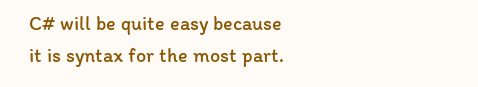C# will be quite easy because it is syntax for the most part.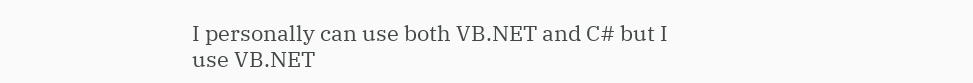I personally can use both VB.NET and C# but I use VB.NET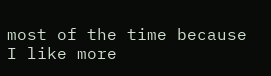most of the time because I like more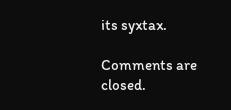its syxtax.

Comments are closed.